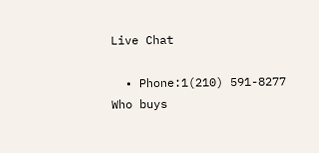Live Chat

  • Phone:1(210) 591-8277
Who buys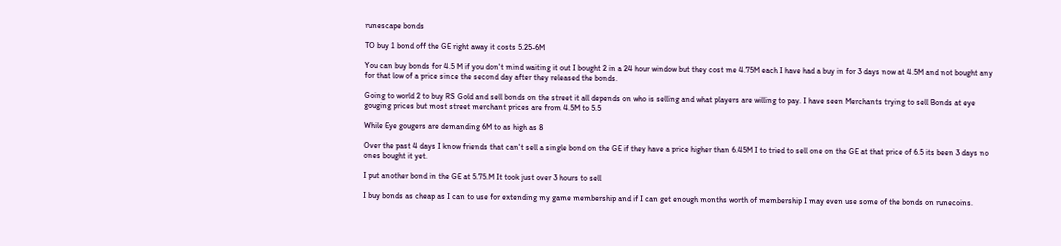runescape bonds

TO buy 1 bond off the GE right away it costs 5.25-6M

You can buy bonds for 4.5 M if you don't mind waiting it out I bought 2 in a 24 hour window but they cost me 4.75M each I have had a buy in for 3 days now at 4.5M and not bought any for that low of a price since the second day after they released the bonds.

Going to world 2 to buy RS Gold and sell bonds on the street it all depends on who is selling and what players are willing to pay. I have seen Merchants trying to sell Bonds at eye gouging prices but most street merchant prices are from 4.5M to 5.5

While Eye gougers are demanding 6M to as high as 8

Over the past 4 days I know friends that can't sell a single bond on the GE if they have a price higher than 6.45M I to tried to sell one on the GE at that price of 6.5 its been 3 days no ones bought it yet.

I put another bond in the GE at 5.75.M It took just over 3 hours to sell

I buy bonds as cheap as I can to use for extending my game membership and if I can get enough months worth of membership I may even use some of the bonds on runecoins.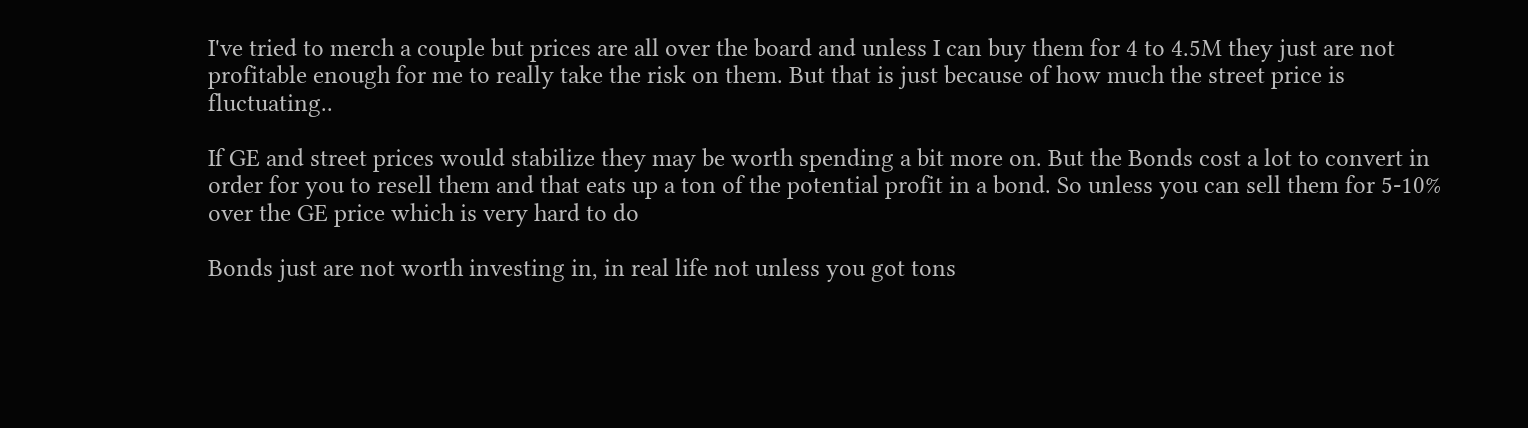I've tried to merch a couple but prices are all over the board and unless I can buy them for 4 to 4.5M they just are not profitable enough for me to really take the risk on them. But that is just because of how much the street price is fluctuating..

If GE and street prices would stabilize they may be worth spending a bit more on. But the Bonds cost a lot to convert in order for you to resell them and that eats up a ton of the potential profit in a bond. So unless you can sell them for 5-10% over the GE price which is very hard to do

Bonds just are not worth investing in, in real life not unless you got tons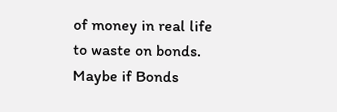of money in real life to waste on bonds. Maybe if Bonds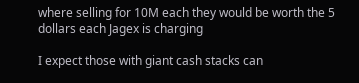where selling for 10M each they would be worth the 5 dollars each Jagex is charging

I expect those with giant cash stacks can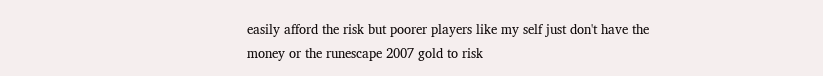easily afford the risk but poorer players like my self just don't have the money or the runescape 2007 gold to risk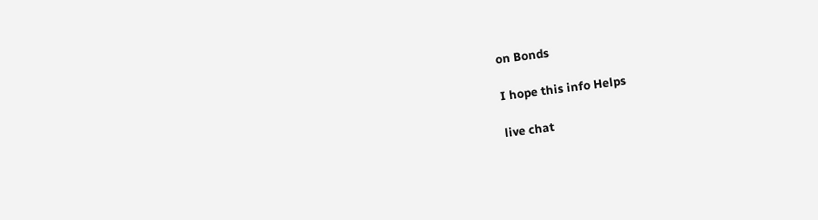on Bonds

I hope this info Helps

live chat